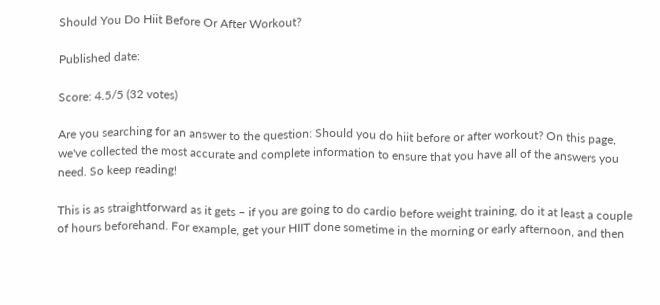Should You Do Hiit Before Or After Workout?

Published date:

Score: 4.5/5 (32 votes)

Are you searching for an answer to the question: Should you do hiit before or after workout? On this page, we've collected the most accurate and complete information to ensure that you have all of the answers you need. So keep reading!

This is as straightforward as it gets – if you are going to do cardio before weight training, do it at least a couple of hours beforehand. For example, get your HIIT done sometime in the morning or early afternoon, and then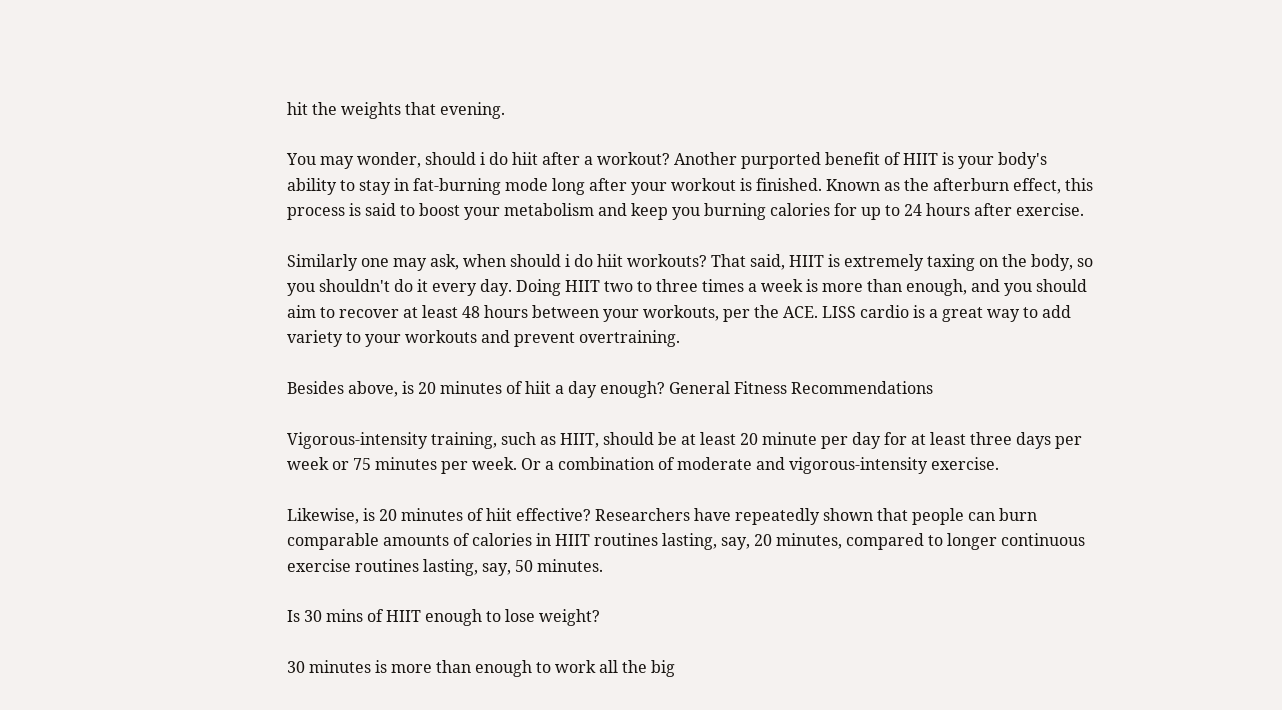hit the weights that evening.

You may wonder, should i do hiit after a workout? Another purported benefit of HIIT is your body's ability to stay in fat-burning mode long after your workout is finished. Known as the afterburn effect, this process is said to boost your metabolism and keep you burning calories for up to 24 hours after exercise.

Similarly one may ask, when should i do hiit workouts? That said, HIIT is extremely taxing on the body, so you shouldn't do it every day. Doing HIIT two to three times a week is more than enough, and you should aim to recover at least 48 hours between your workouts, per the ACE. LISS cardio is a great way to add variety to your workouts and prevent overtraining.

Besides above, is 20 minutes of hiit a day enough? General Fitness Recommendations

Vigorous-intensity training, such as HIIT, should be at least 20 minute per day for at least three days per week or 75 minutes per week. Or a combination of moderate and vigorous-intensity exercise.

Likewise, is 20 minutes of hiit effective? Researchers have repeatedly shown that people can burn comparable amounts of calories in HIIT routines lasting, say, 20 minutes, compared to longer continuous exercise routines lasting, say, 50 minutes.

Is 30 mins of HIIT enough to lose weight?

30 minutes is more than enough to work all the big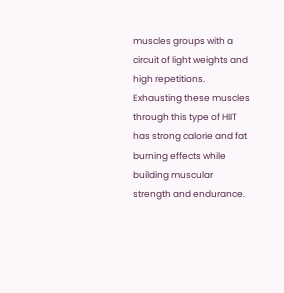muscles groups with a circuit of light weights and high repetitions. Exhausting these muscles through this type of HIIT has strong calorie and fat burning effects while building muscular strength and endurance.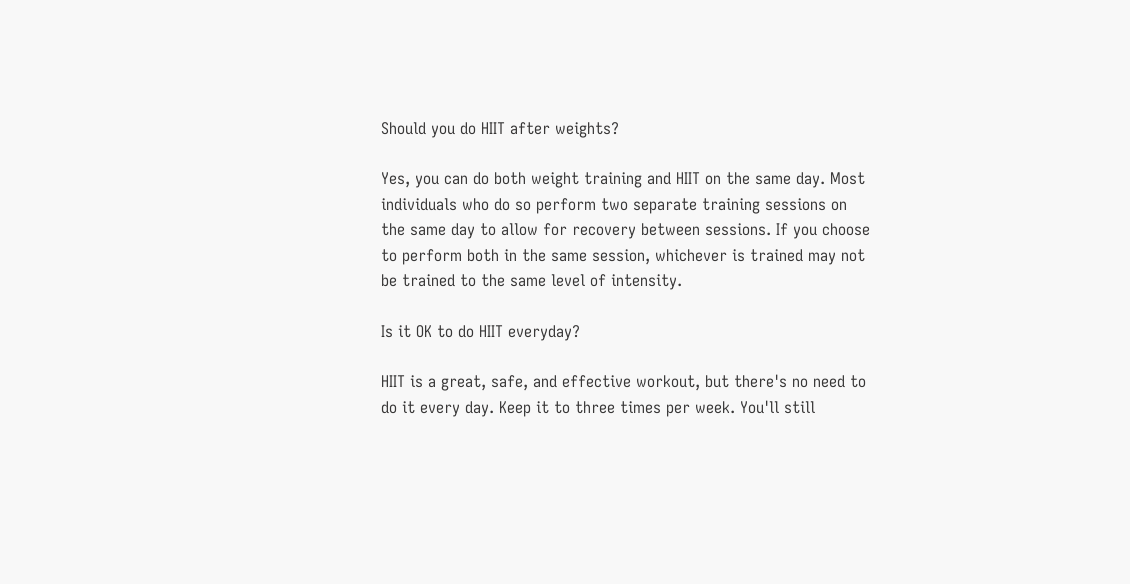Should you do HIIT after weights?

Yes, you can do both weight training and HIIT on the same day. Most individuals who do so perform two separate training sessions on the same day to allow for recovery between sessions. If you choose to perform both in the same session, whichever is trained may not be trained to the same level of intensity.

Is it OK to do HIIT everyday?

HIIT is a great, safe, and effective workout, but there's no need to do it every day. Keep it to three times per week. You'll still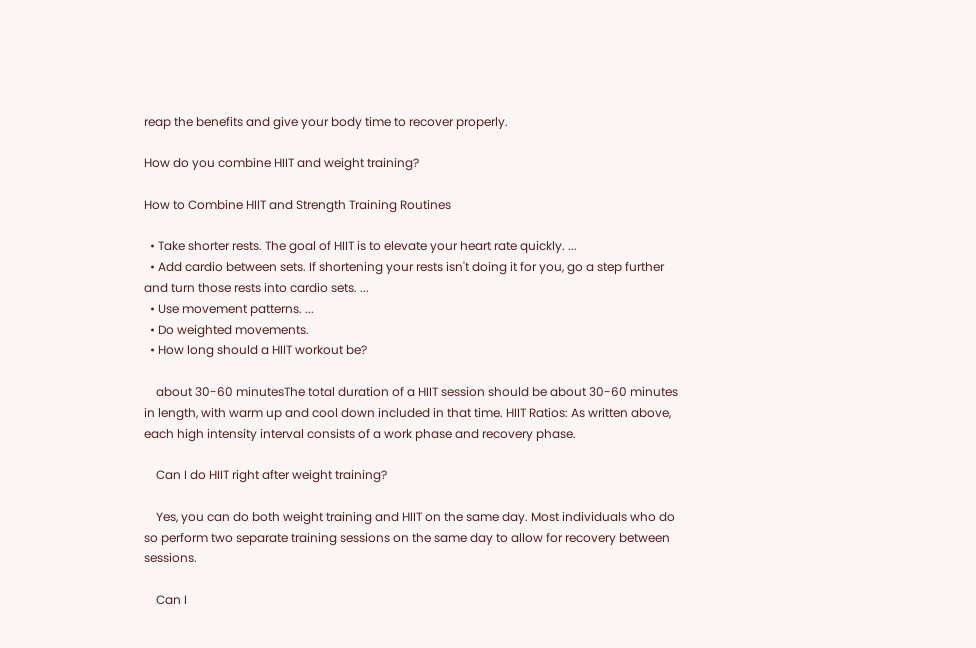reap the benefits and give your body time to recover properly.

How do you combine HIIT and weight training?

How to Combine HIIT and Strength Training Routines

  • Take shorter rests. The goal of HIIT is to elevate your heart rate quickly. ...
  • Add cardio between sets. If shortening your rests isn't doing it for you, go a step further and turn those rests into cardio sets. ...
  • Use movement patterns. ...
  • Do weighted movements.
  • How long should a HIIT workout be?

    about 30-60 minutesThe total duration of a HIIT session should be about 30-60 minutes in length, with warm up and cool down included in that time. HIIT Ratios: As written above, each high intensity interval consists of a work phase and recovery phase.

    Can I do HIIT right after weight training?

    Yes, you can do both weight training and HIIT on the same day. Most individuals who do so perform two separate training sessions on the same day to allow for recovery between sessions.

    Can I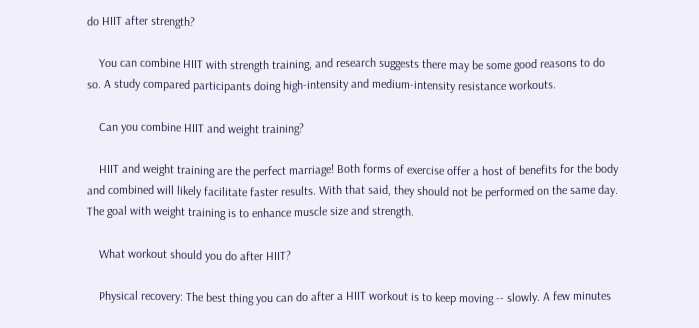do HIIT after strength?

    You can combine HIIT with strength training, and research suggests there may be some good reasons to do so. A study compared participants doing high-intensity and medium-intensity resistance workouts.

    Can you combine HIIT and weight training?

    HIIT and weight training are the perfect marriage! Both forms of exercise offer a host of benefits for the body and combined will likely facilitate faster results. With that said, they should not be performed on the same day. The goal with weight training is to enhance muscle size and strength.

    What workout should you do after HIIT?

    Physical recovery: The best thing you can do after a HIIT workout is to keep moving -- slowly. A few minutes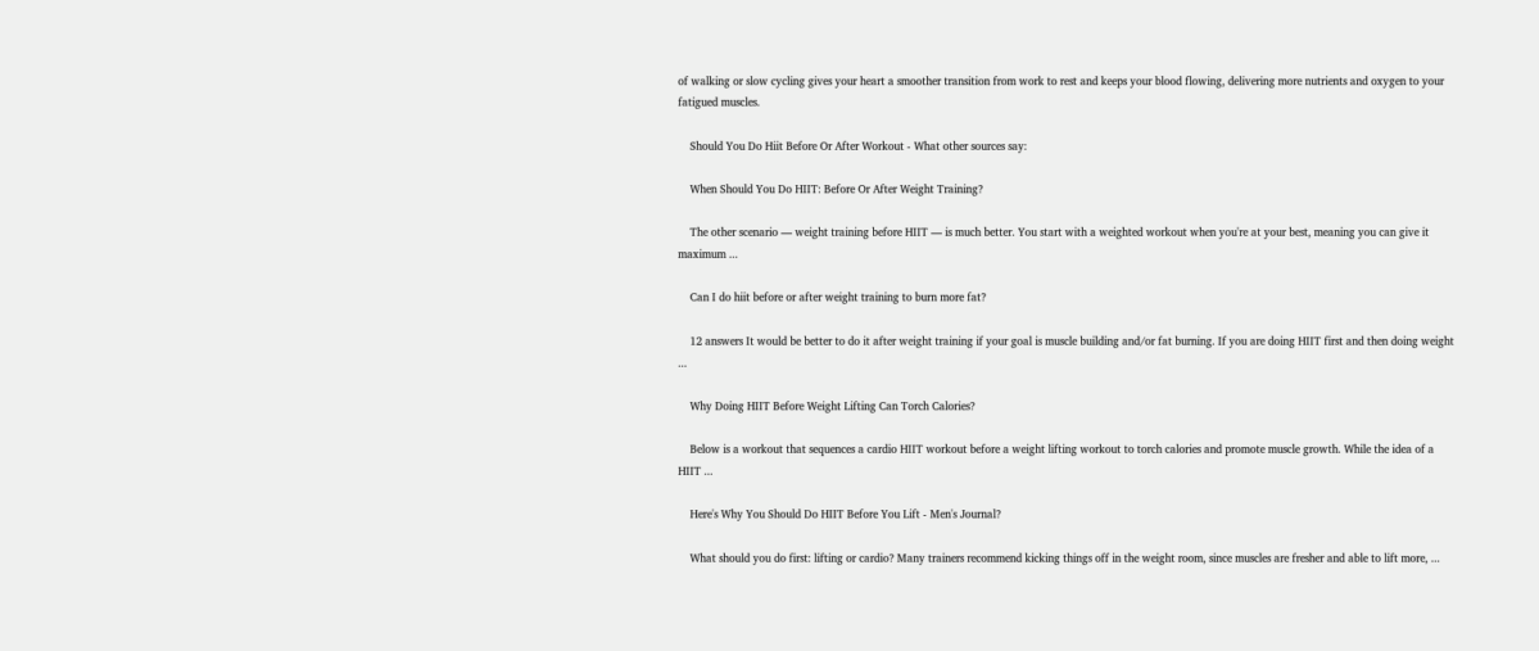of walking or slow cycling gives your heart a smoother transition from work to rest and keeps your blood flowing, delivering more nutrients and oxygen to your fatigued muscles.

    Should You Do Hiit Before Or After Workout - What other sources say:

    When Should You Do HIIT: Before Or After Weight Training?

    The other scenario — weight training before HIIT — is much better. You start with a weighted workout when you're at your best, meaning you can give it maximum ...

    Can I do hiit before or after weight training to burn more fat?

    12 answers It would be better to do it after weight training if your goal is muscle building and/or fat burning. If you are doing HIIT first and then doing weight ...

    Why Doing HIIT Before Weight Lifting Can Torch Calories?

    Below is a workout that sequences a cardio HIIT workout before a weight lifting workout to torch calories and promote muscle growth. While the idea of a HIIT ...

    Here's Why You Should Do HIIT Before You Lift - Men's Journal?

    What should you do first: lifting or cardio? Many trainers recommend kicking things off in the weight room, since muscles are fresher and able to lift more, ...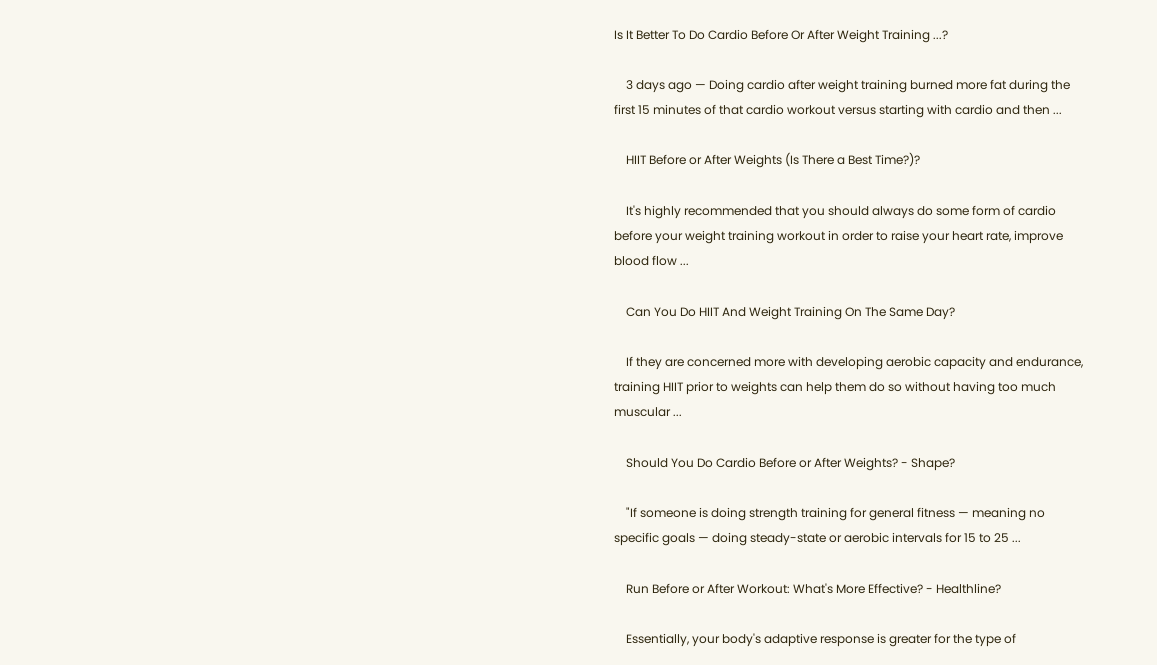Is It Better To Do Cardio Before Or After Weight Training ...?

    3 days ago — Doing cardio after weight training burned more fat during the first 15 minutes of that cardio workout versus starting with cardio and then ...

    HIIT Before or After Weights (Is There a Best Time?)?

    It's highly recommended that you should always do some form of cardio before your weight training workout in order to raise your heart rate, improve blood flow ...

    Can You Do HIIT And Weight Training On The Same Day?

    If they are concerned more with developing aerobic capacity and endurance, training HIIT prior to weights can help them do so without having too much muscular ...

    Should You Do Cardio Before or After Weights? - Shape?

    "If someone is doing strength training for general fitness — meaning no specific goals — doing steady-state or aerobic intervals for 15 to 25 ...

    Run Before or After Workout: What's More Effective? - Healthline?

    Essentially, your body's adaptive response is greater for the type of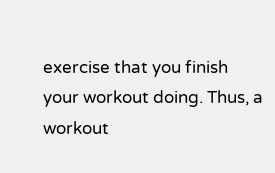exercise that you finish your workout doing. Thus, a workout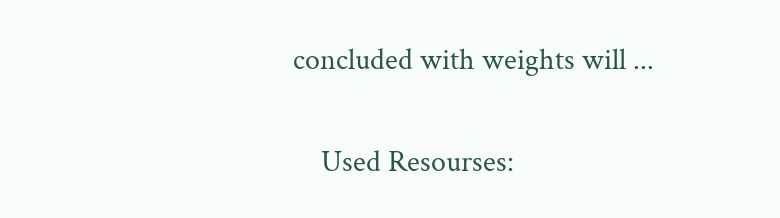concluded with weights will ...

    Used Resourses: